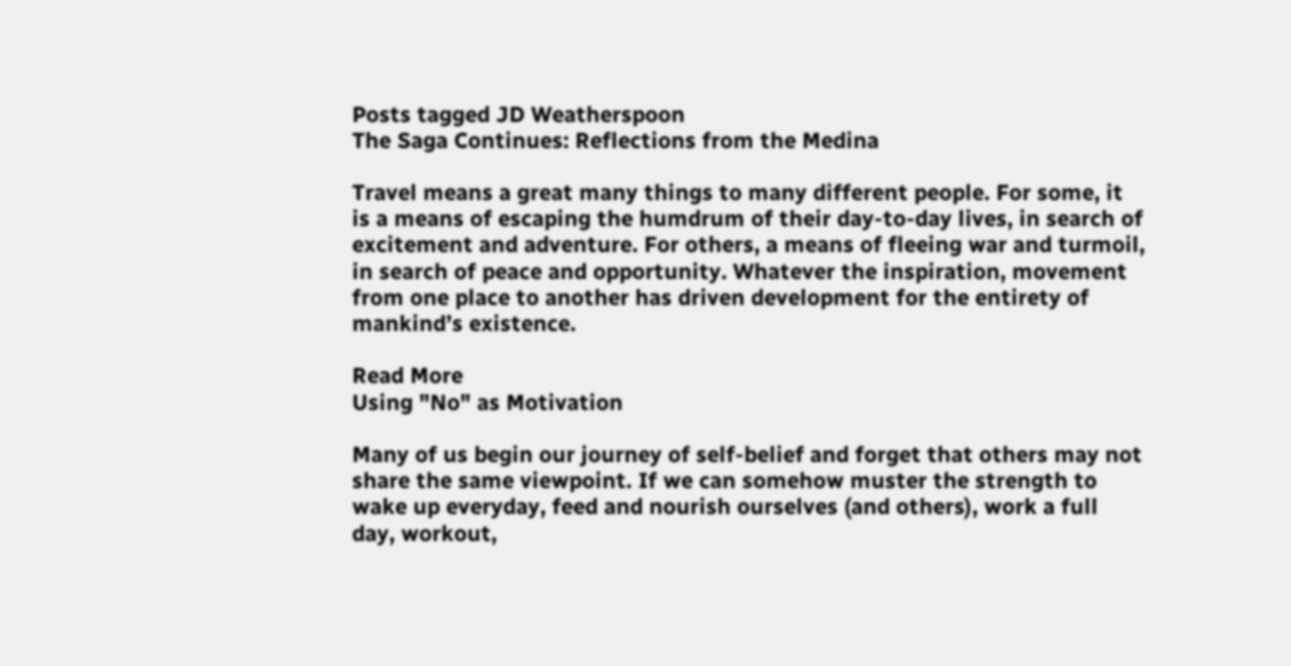Posts tagged JD Weatherspoon
The Saga Continues: Reflections from the Medina

Travel means a great many things to many different people. For some, it is a means of escaping the humdrum of their day-to-day lives, in search of excitement and adventure. For others, a means of fleeing war and turmoil, in search of peace and opportunity. Whatever the inspiration, movement from one place to another has driven development for the entirety of mankind’s existence.

Read More
Using "No" as Motivation

Many of us begin our journey of self-belief and forget that others may not share the same viewpoint. If we can somehow muster the strength to wake up everyday, feed and nourish ourselves (and others), work a full day, workout,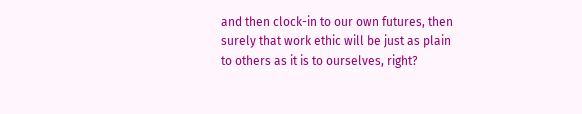and then clock-in to our own futures, then surely that work ethic will be just as plain to others as it is to ourselves, right?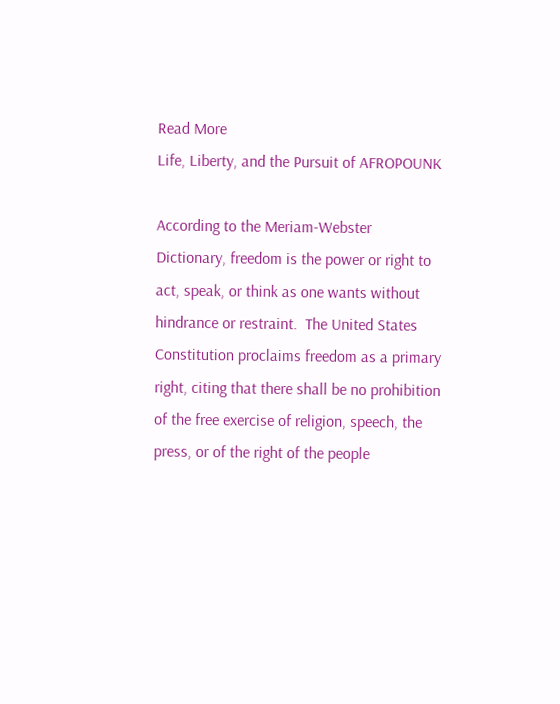Read More
Life, Liberty, and the Pursuit of AFROPOUNK

According to the Meriam-Webster Dictionary, freedom is the power or right to act, speak, or think as one wants without hindrance or restraint.  The United States Constitution proclaims freedom as a primary right, citing that there shall be no prohibition of the free exercise of religion, speech, the press, or of the right of the people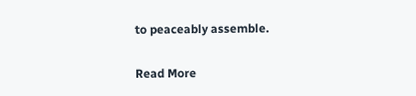to peaceably assemble.

Read More